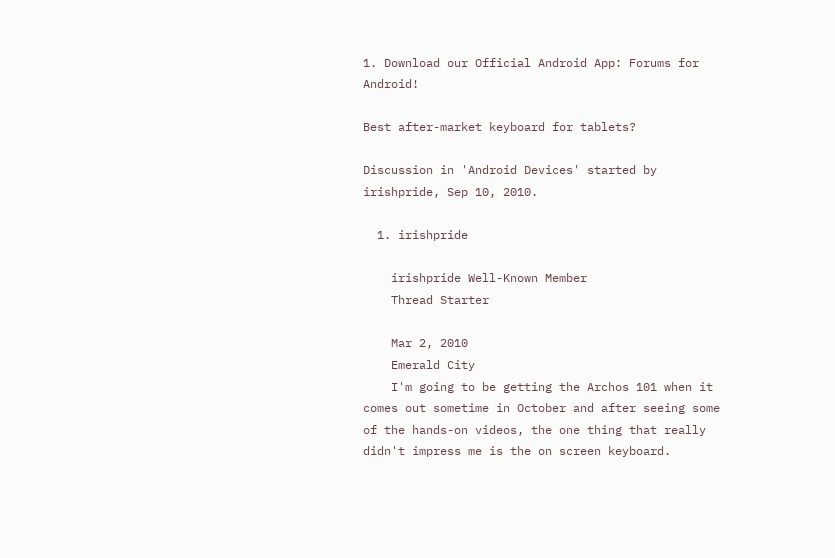1. Download our Official Android App: Forums for Android!

Best after-market keyboard for tablets?

Discussion in 'Android Devices' started by irishpride, Sep 10, 2010.

  1. irishpride

    irishpride Well-Known Member
    Thread Starter

    Mar 2, 2010
    Emerald City
    I'm going to be getting the Archos 101 when it comes out sometime in October and after seeing some of the hands-on videos, the one thing that really didn't impress me is the on screen keyboard.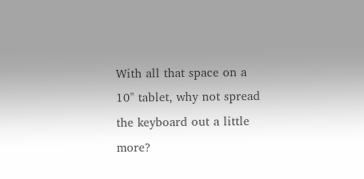With all that space on a 10" tablet, why not spread the keyboard out a little more?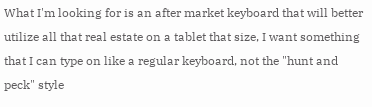What I'm looking for is an after market keyboard that will better utilize all that real estate on a tablet that size, I want something that I can type on like a regular keyboard, not the "hunt and peck" style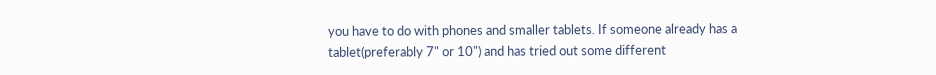you have to do with phones and smaller tablets. If someone already has a tablet(preferably 7" or 10") and has tried out some different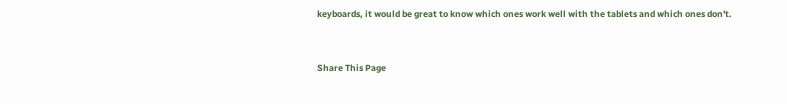keyboards, it would be great to know which ones work well with the tablets and which ones don't.


Share This Page